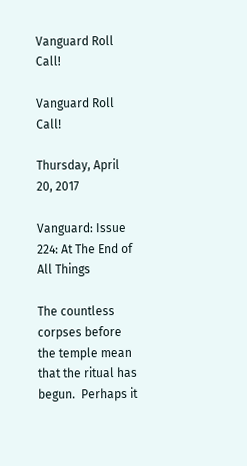Vanguard Roll Call!

Vanguard Roll Call!

Thursday, April 20, 2017

Vanguard: Issue 224: At The End of All Things

The countless corpses before the temple mean that the ritual has begun.  Perhaps it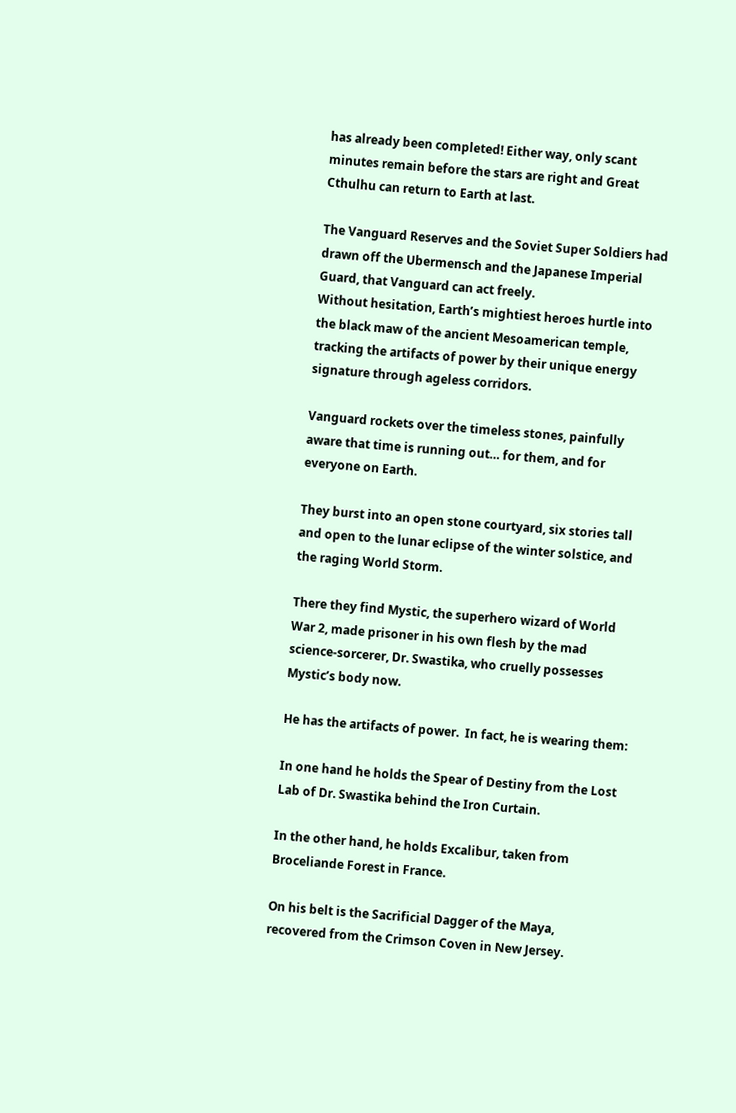has already been completed! Either way, only scant minutes remain before the stars are right and Great Cthulhu can return to Earth at last.

The Vanguard Reserves and the Soviet Super Soldiers had drawn off the Ubermensch and the Japanese Imperial Guard, that Vanguard can act freely.
Without hesitation, Earth’s mightiest heroes hurtle into the black maw of the ancient Mesoamerican temple, tracking the artifacts of power by their unique energy signature through ageless corridors.

Vanguard rockets over the timeless stones, painfully aware that time is running out… for them, and for everyone on Earth.

They burst into an open stone courtyard, six stories tall and open to the lunar eclipse of the winter solstice, and the raging World Storm.

There they find Mystic, the superhero wizard of World War 2, made prisoner in his own flesh by the mad science-sorcerer, Dr. Swastika, who cruelly possesses Mystic’s body now.

He has the artifacts of power.  In fact, he is wearing them:

In one hand he holds the Spear of Destiny from the Lost Lab of Dr. Swastika behind the Iron Curtain.

In the other hand, he holds Excalibur, taken from Broceliande Forest in France.

On his belt is the Sacrificial Dagger of the Maya, recovered from the Crimson Coven in New Jersey.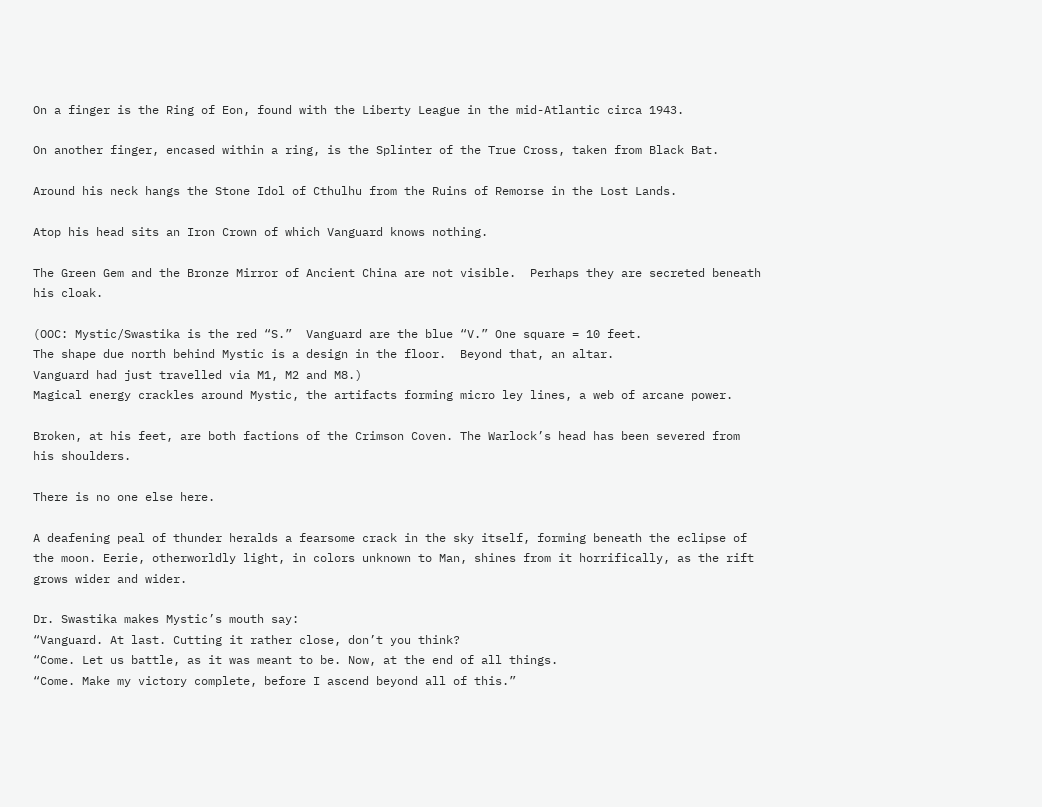On a finger is the Ring of Eon, found with the Liberty League in the mid-Atlantic circa 1943.

On another finger, encased within a ring, is the Splinter of the True Cross, taken from Black Bat.

Around his neck hangs the Stone Idol of Cthulhu from the Ruins of Remorse in the Lost Lands.

Atop his head sits an Iron Crown of which Vanguard knows nothing.

The Green Gem and the Bronze Mirror of Ancient China are not visible.  Perhaps they are secreted beneath his cloak.

(OOC: Mystic/Swastika is the red “S.”  Vanguard are the blue “V.” One square = 10 feet.
The shape due north behind Mystic is a design in the floor.  Beyond that, an altar.
Vanguard had just travelled via M1, M2 and M8.)
Magical energy crackles around Mystic, the artifacts forming micro ley lines, a web of arcane power.

Broken, at his feet, are both factions of the Crimson Coven. The Warlock’s head has been severed from his shoulders.

There is no one else here.

A deafening peal of thunder heralds a fearsome crack in the sky itself, forming beneath the eclipse of the moon. Eerie, otherworldly light, in colors unknown to Man, shines from it horrifically, as the rift grows wider and wider.

Dr. Swastika makes Mystic’s mouth say:
“Vanguard. At last. Cutting it rather close, don’t you think?
“Come. Let us battle, as it was meant to be. Now, at the end of all things.
“Come. Make my victory complete, before I ascend beyond all of this.”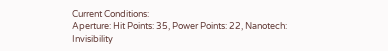Current Conditions:
Aperture: Hit Points: 35, Power Points: 22, Nanotech: Invisibility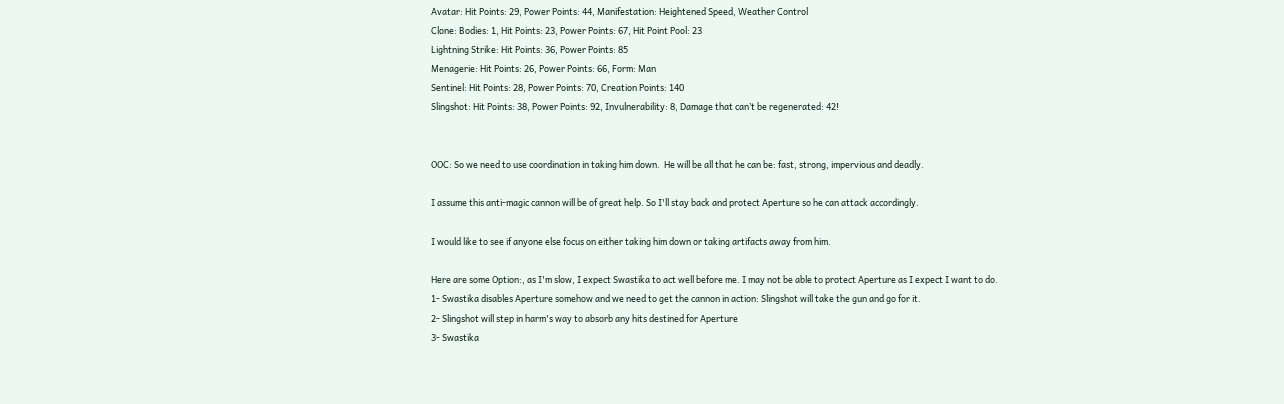Avatar: Hit Points: 29, Power Points: 44, Manifestation: Heightened Speed, Weather Control
Clone: Bodies: 1, Hit Points: 23, Power Points: 67, Hit Point Pool: 23
Lightning Strike: Hit Points: 36, Power Points: 85
Menagerie: Hit Points: 26, Power Points: 66, Form: Man
Sentinel: Hit Points: 28, Power Points: 70, Creation Points: 140
Slingshot: Hit Points: 38, Power Points: 92, Invulnerability: 8, Damage that can’t be regenerated: 42!


OOC: So we need to use coordination in taking him down.  He will be all that he can be: fast, strong, impervious and deadly.

I assume this anti-magic cannon will be of great help. So I'll stay back and protect Aperture so he can attack accordingly.

I would like to see if anyone else focus on either taking him down or taking artifacts away from him.

Here are some Option:, as I'm slow, I expect Swastika to act well before me. I may not be able to protect Aperture as I expect I want to do.
1- Swastika disables Aperture somehow and we need to get the cannon in action: Slingshot will take the gun and go for it.
2- Slingshot will step in harm's way to absorb any hits destined for Aperture
3- Swastika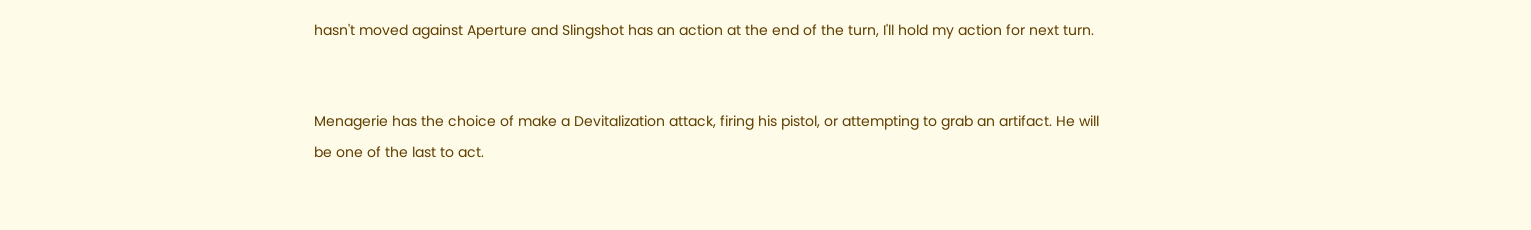hasn't moved against Aperture and Slingshot has an action at the end of the turn, I'll hold my action for next turn.


Menagerie has the choice of make a Devitalization attack, firing his pistol, or attempting to grab an artifact. He will be one of the last to act.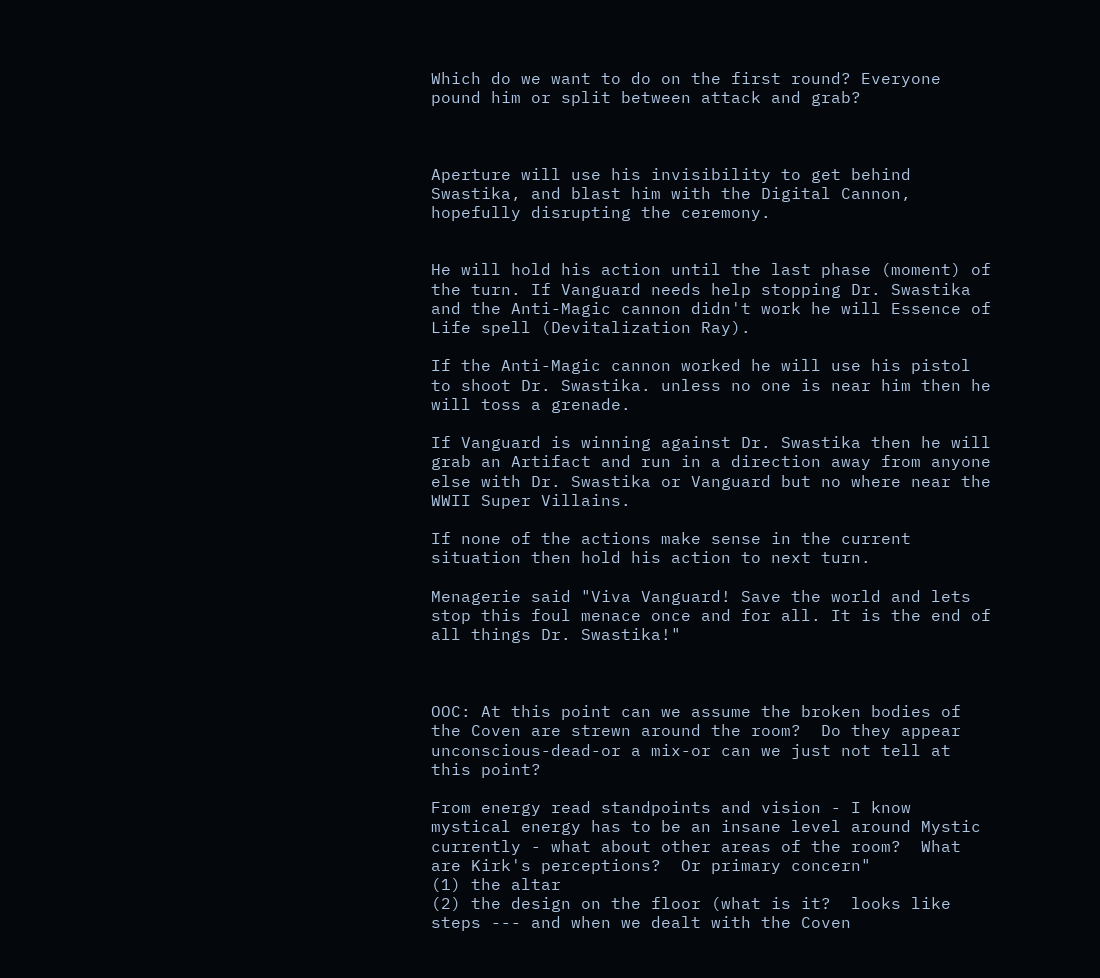Which do we want to do on the first round? Everyone pound him or split between attack and grab?



Aperture will use his invisibility to get behind Swastika, and blast him with the Digital Cannon, hopefully disrupting the ceremony.


He will hold his action until the last phase (moment) of the turn. If Vanguard needs help stopping Dr. Swastika and the Anti-Magic cannon didn't work he will Essence of Life spell (Devitalization Ray).

If the Anti-Magic cannon worked he will use his pistol to shoot Dr. Swastika. unless no one is near him then he will toss a grenade.

If Vanguard is winning against Dr. Swastika then he will grab an Artifact and run in a direction away from anyone else with Dr. Swastika or Vanguard but no where near the WWII Super Villains.

If none of the actions make sense in the current situation then hold his action to next turn.

Menagerie said "Viva Vanguard! Save the world and lets stop this foul menace once and for all. It is the end of all things Dr. Swastika!"



OOC: At this point can we assume the broken bodies of the Coven are strewn around the room?  Do they appear unconscious-dead-or a mix-or can we just not tell at this point?

From energy read standpoints and vision - I know mystical energy has to be an insane level around Mystic currently - what about other areas of the room?  What are Kirk's perceptions?  Or primary concern"
(1) the altar
(2) the design on the floor (what is it?  looks like steps --- and when we dealt with the Coven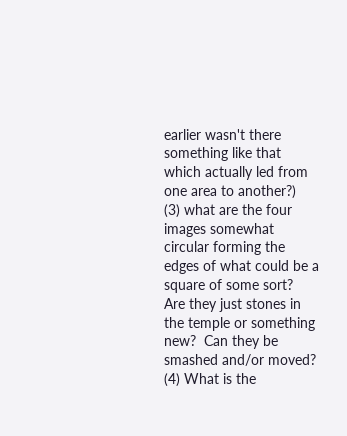earlier wasn't there something like that which actually led from one area to another?)
(3) what are the four images somewhat circular forming the edges of what could be a square of some sort?  Are they just stones in the temple or something new?  Can they be smashed and/or moved?
(4) What is the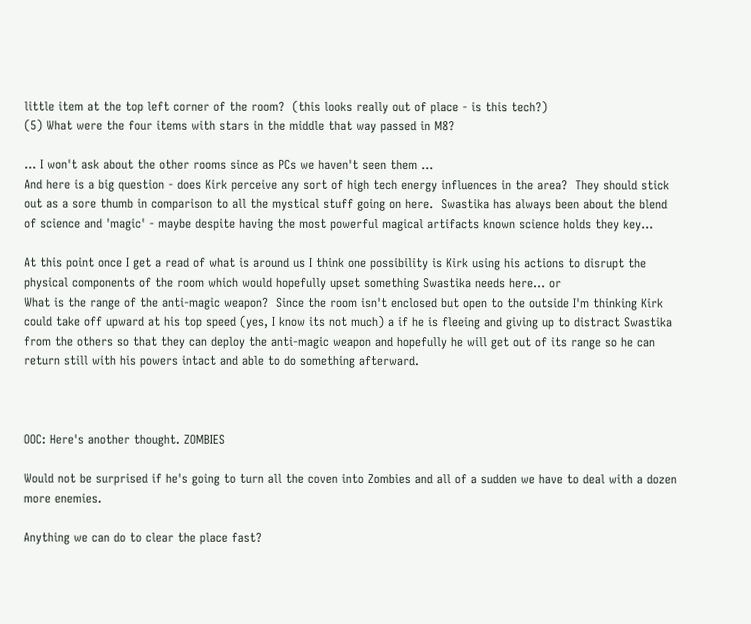little item at the top left corner of the room?  (this looks really out of place - is this tech?)
(5) What were the four items with stars in the middle that way passed in M8?

... I won't ask about the other rooms since as PCs we haven't seen them ...
And here is a big question - does Kirk perceive any sort of high tech energy influences in the area?  They should stick out as a sore thumb in comparison to all the mystical stuff going on here.  Swastika has always been about the blend of science and 'magic' - maybe despite having the most powerful magical artifacts known science holds they key...

At this point once I get a read of what is around us I think one possibility is Kirk using his actions to disrupt the physical components of the room which would hopefully upset something Swastika needs here... or
What is the range of the anti-magic weapon?  Since the room isn't enclosed but open to the outside I'm thinking Kirk could take off upward at his top speed (yes, I know its not much) a if he is fleeing and giving up to distract Swastika from the others so that they can deploy the anti-magic weapon and hopefully he will get out of its range so he can return still with his powers intact and able to do something afterward.



OOC: Here's another thought. ZOMBIES

Would not be surprised if he's going to turn all the coven into Zombies and all of a sudden we have to deal with a dozen more enemies.

Anything we can do to clear the place fast?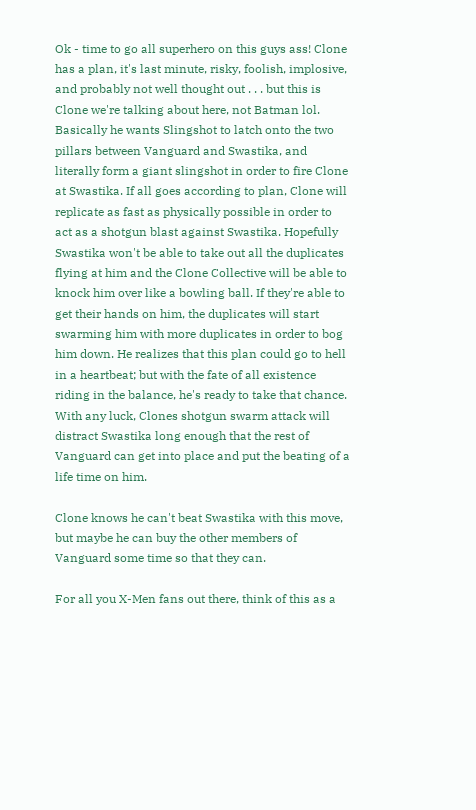Ok - time to go all superhero on this guys ass! Clone has a plan, it's last minute, risky, foolish, implosive, and probably not well thought out . . . but this is Clone we're talking about here, not Batman lol. Basically he wants Slingshot to latch onto the two pillars between Vanguard and Swastika, and literally form a giant slingshot in order to fire Clone at Swastika. If all goes according to plan, Clone will replicate as fast as physically possible in order to act as a shotgun blast against Swastika. Hopefully Swastika won't be able to take out all the duplicates flying at him and the Clone Collective will be able to knock him over like a bowling ball. If they're able to get their hands on him, the duplicates will start swarming him with more duplicates in order to bog him down. He realizes that this plan could go to hell in a heartbeat; but with the fate of all existence riding in the balance, he's ready to take that chance. With any luck, Clones shotgun swarm attack will distract Swastika long enough that the rest of Vanguard can get into place and put the beating of a life time on him.

Clone knows he can't beat Swastika with this move, but maybe he can buy the other members of Vanguard some time so that they can.

For all you X-Men fans out there, think of this as a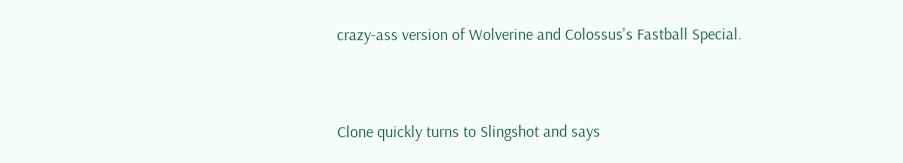crazy-ass version of Wolverine and Colossus's Fastball Special.


Clone quickly turns to Slingshot and says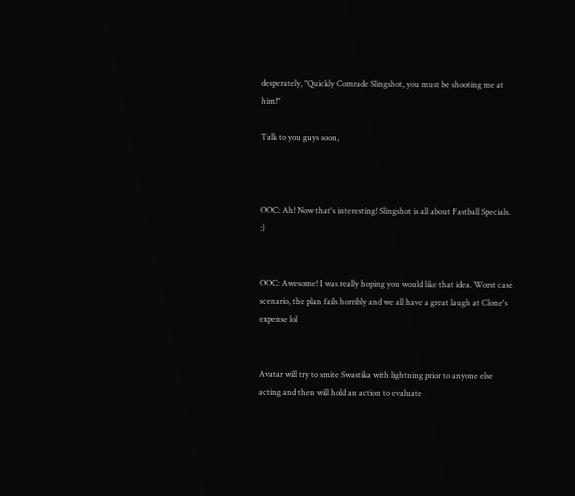desperately, "Quickly Comrade Slingshot, you must be shooting me at him!"

Talk to you guys soon,



OOC: Ah! Now that's interesting! Slingshot is all about Fastball Specials. :)


OOC: Awesome! I was really hoping you would like that idea. Worst case scenario, the plan fails horribly and we all have a great laugh at Clone's expense lol


Avatar will try to smite Swastika with lightning prior to anyone else acting and then will hold an action to evaluate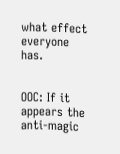what effect everyone has.


OOC: If it appears the anti-magic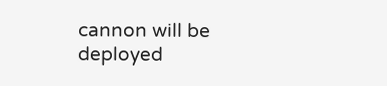cannon will be deployed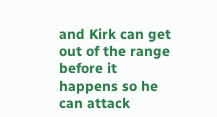and Kirk can get out of the range before it happens so he can attack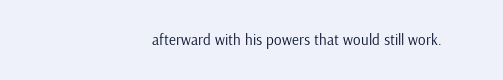afterward with his powers that would still work.